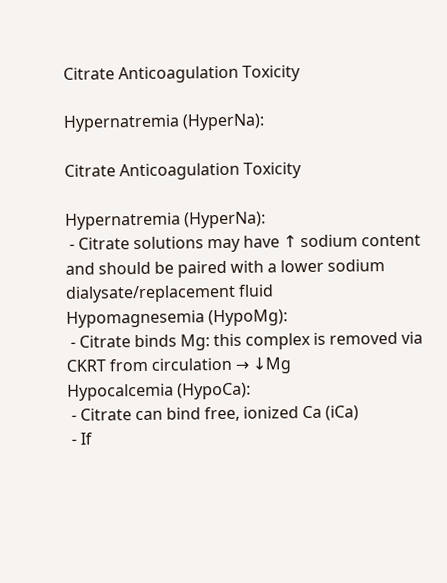Citrate Anticoagulation Toxicity

Hypernatremia (HyperNa):

Citrate Anticoagulation Toxicity

Hypernatremia (HyperNa):
 - Citrate solutions may have ↑ sodium content and should be paired with a lower sodium dialysate/replacement fluid
Hypomagnesemia (HypoMg):
 - Citrate binds Mg: this complex is removed via CKRT from circulation → ↓Mg
Hypocalcemia (HypoCa):
 - Citrate can bind free, ionized Ca (iCa)
 - If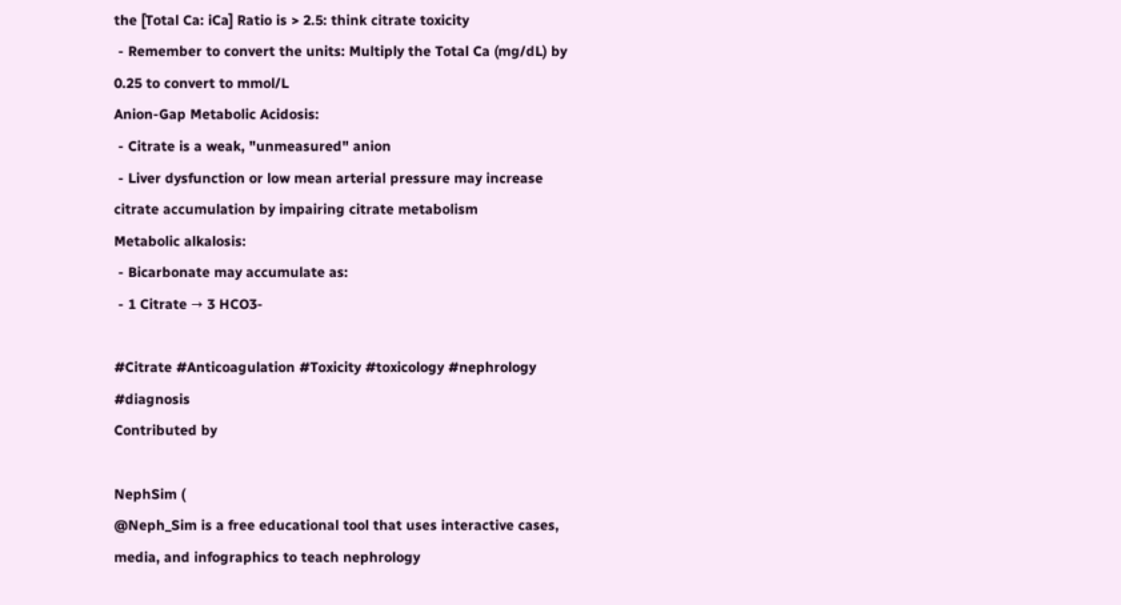the [Total Ca: iCa] Ratio is > 2.5: think citrate toxicity
 - Remember to convert the units: Multiply the Total Ca (mg/dL) by 0.25 to convert to mmol/L
Anion-Gap Metabolic Acidosis:
 - Citrate is a weak, "unmeasured" anion
 - Liver dysfunction or low mean arterial pressure may increase citrate accumulation by impairing citrate metabolism
Metabolic alkalosis:
 - Bicarbonate may accumulate as:
 - 1 Citrate → 3 HCO3-

#Citrate #Anticoagulation #Toxicity #toxicology #nephrology #diagnosis
Contributed by

NephSim (
@Neph_Sim is a free educational tool that uses interactive cases, media, and infographics to teach nephrology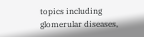topics including glomerular diseases,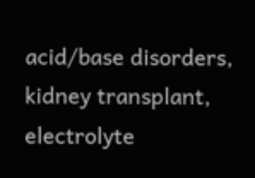acid/base disorders, kidney transplant, electrolyte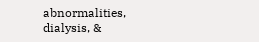abnormalities, dialysis, &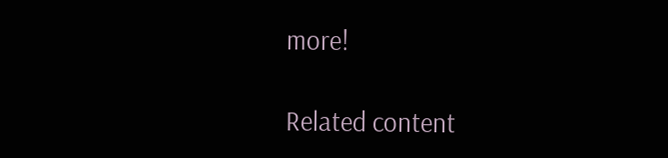more!

Related content